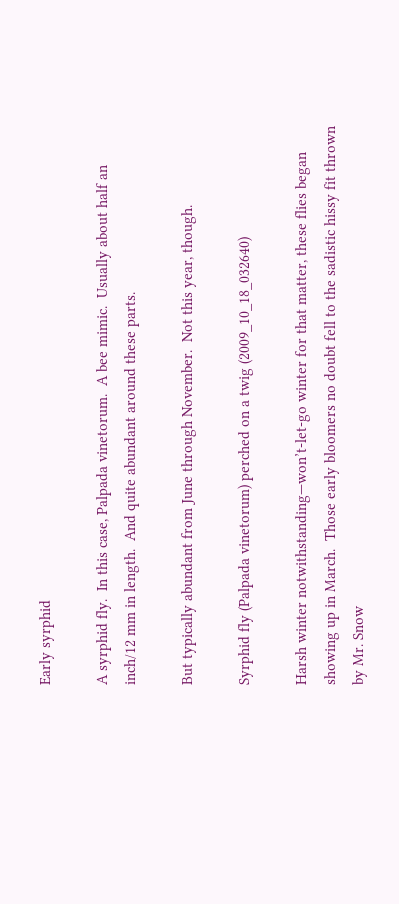Early syrphid

A syrphid fly.  In this case, Palpada vinetorum.  A bee mimic.  Usually about half an inch/12 mm in length.  And quite abundant around these parts.

But typically abundant from June through November.  Not this year, though.

Syrphid fly (Palpada vinetorum) perched on a twig (2009_10_18_032640)

Harsh winter notwithstanding—won’t-let-go winter for that matter, these flies began showing up in March.  Those early bloomers no doubt fell to the sadistic hissy fit thrown by Mr. Snow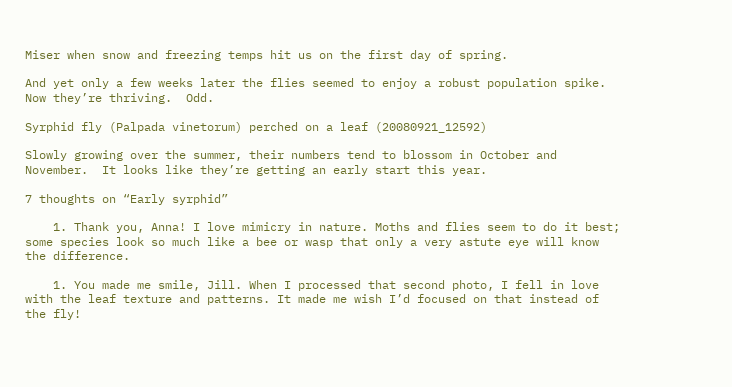Miser when snow and freezing temps hit us on the first day of spring.

And yet only a few weeks later the flies seemed to enjoy a robust population spike.  Now they’re thriving.  Odd.

Syrphid fly (Palpada vinetorum) perched on a leaf (20080921_12592)

Slowly growing over the summer, their numbers tend to blossom in October and November.  It looks like they’re getting an early start this year.

7 thoughts on “Early syrphid”

    1. Thank you, Anna! I love mimicry in nature. Moths and flies seem to do it best; some species look so much like a bee or wasp that only a very astute eye will know the difference.

    1. You made me smile, Jill. When I processed that second photo, I fell in love with the leaf texture and patterns. It made me wish I’d focused on that instead of the fly!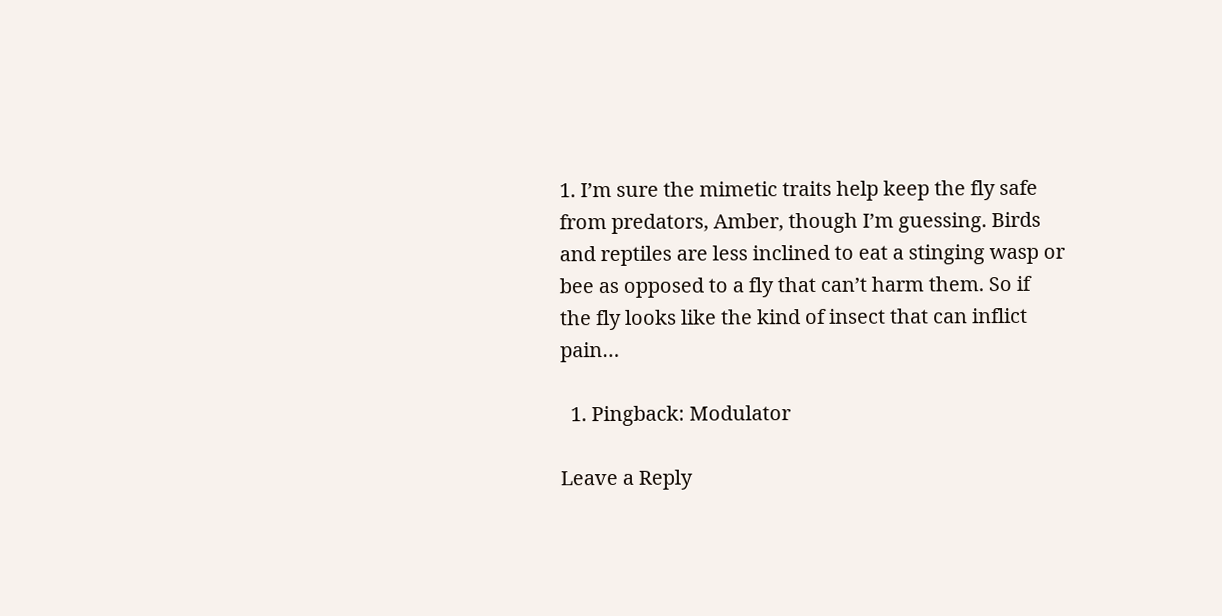1. I’m sure the mimetic traits help keep the fly safe from predators, Amber, though I’m guessing. Birds and reptiles are less inclined to eat a stinging wasp or bee as opposed to a fly that can’t harm them. So if the fly looks like the kind of insect that can inflict pain…

  1. Pingback: Modulator

Leave a Reply